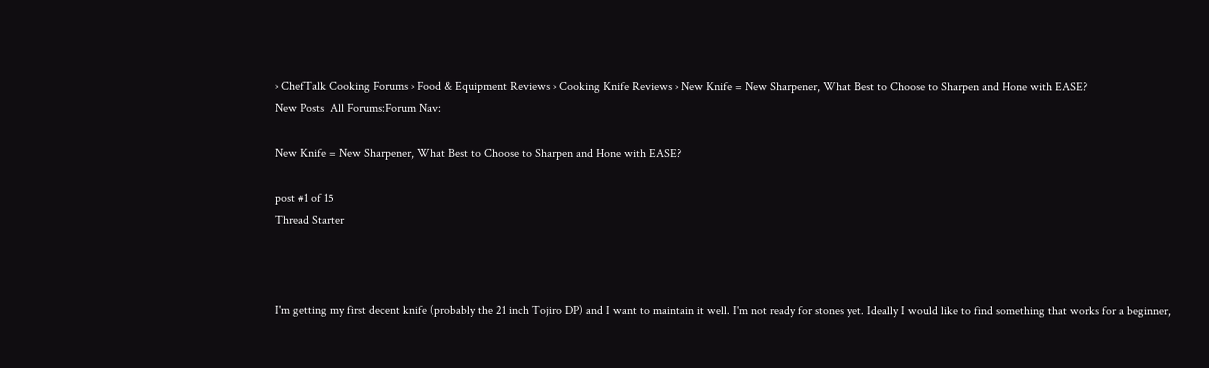› ChefTalk Cooking Forums › Food & Equipment Reviews › Cooking Knife Reviews › New Knife = New Sharpener, What Best to Choose to Sharpen and Hone with EASE?
New Posts  All Forums:Forum Nav:

New Knife = New Sharpener, What Best to Choose to Sharpen and Hone with EASE?

post #1 of 15
Thread Starter



I'm getting my first decent knife (probably the 21 inch Tojiro DP) and I want to maintain it well. I'm not ready for stones yet. Ideally I would like to find something that works for a beginner,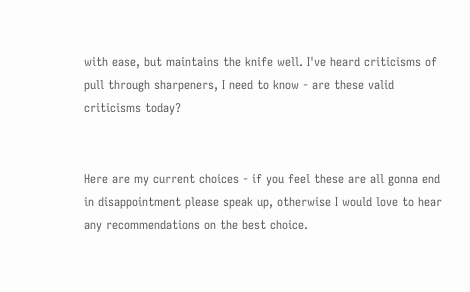with ease, but maintains the knife well. I've heard criticisms of pull through sharpeners, I need to know - are these valid criticisms today?


Here are my current choices - if you feel these are all gonna end in disappointment please speak up, otherwise I would love to hear any recommendations on the best choice.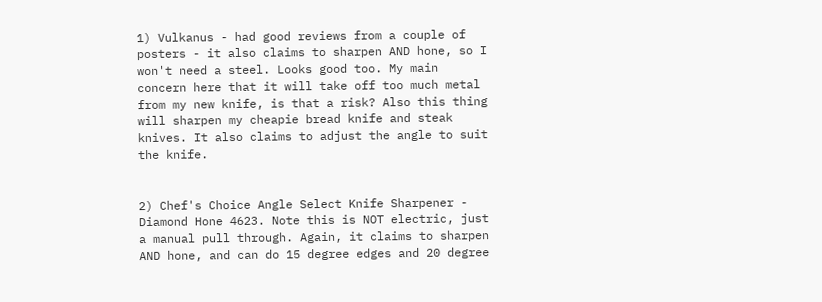1) Vulkanus - had good reviews from a couple of posters - it also claims to sharpen AND hone, so I won't need a steel. Looks good too. My main concern here that it will take off too much metal from my new knife, is that a risk? Also this thing will sharpen my cheapie bread knife and steak knives. It also claims to adjust the angle to suit the knife.


2) Chef's Choice Angle Select Knife Sharpener - Diamond Hone 4623. Note this is NOT electric, just a manual pull through. Again, it claims to sharpen AND hone, and can do 15 degree edges and 20 degree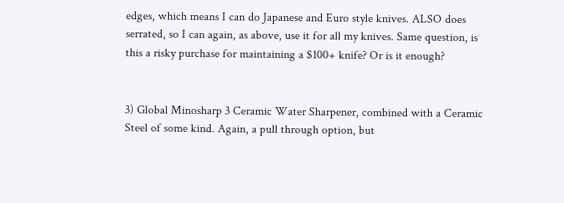edges, which means I can do Japanese and Euro style knives. ALSO does serrated, so I can again, as above, use it for all my knives. Same question, is this a risky purchase for maintaining a $100+ knife? Or is it enough?


3) Global Minosharp 3 Ceramic Water Sharpener, combined with a Ceramic Steel of some kind. Again, a pull through option, but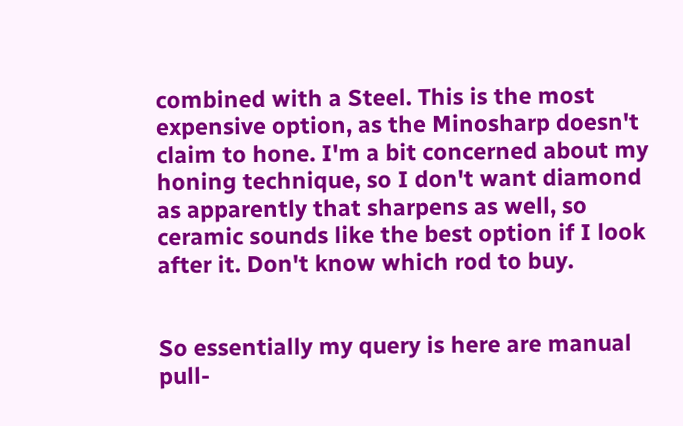combined with a Steel. This is the most expensive option, as the Minosharp doesn't claim to hone. I'm a bit concerned about my honing technique, so I don't want diamond as apparently that sharpens as well, so ceramic sounds like the best option if I look after it. Don't know which rod to buy.


So essentially my query is here are manual pull-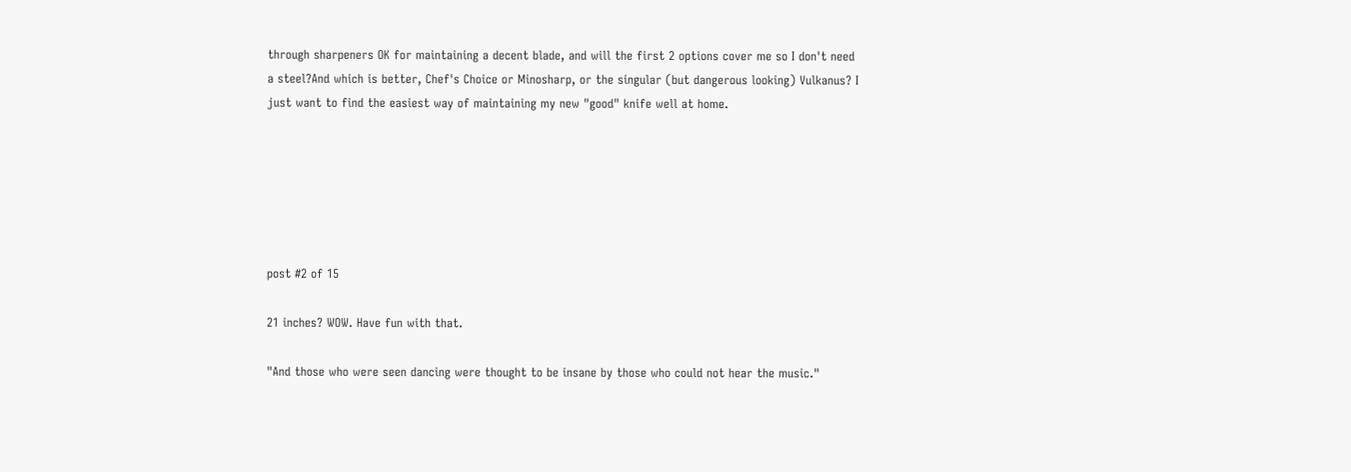through sharpeners OK for maintaining a decent blade, and will the first 2 options cover me so I don't need a steel?And which is better, Chef's Choice or Minosharp, or the singular (but dangerous looking) Vulkanus? I just want to find the easiest way of maintaining my new "good" knife well at home.






post #2 of 15

21 inches? WOW. Have fun with that.

"And those who were seen dancing were thought to be insane by those who could not hear the music."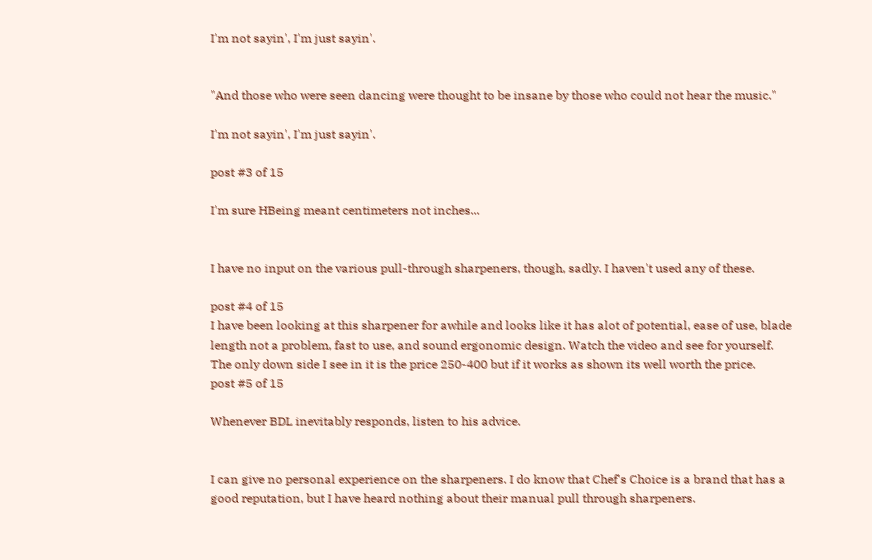I'm not sayin', I'm just sayin'.


"And those who were seen dancing were thought to be insane by those who could not hear the music."

I'm not sayin', I'm just sayin'.

post #3 of 15

I'm sure HBeing meant centimeters not inches...


I have no input on the various pull-through sharpeners, though, sadly. I haven't used any of these.

post #4 of 15
I have been looking at this sharpener for awhile and looks like it has alot of potential, ease of use, blade length not a problem, fast to use, and sound ergonomic design. Watch the video and see for yourself. The only down side I see in it is the price 250-400 but if it works as shown its well worth the price.
post #5 of 15

Whenever BDL inevitably responds, listen to his advice.


I can give no personal experience on the sharpeners. I do know that Chef's Choice is a brand that has a good reputation, but I have heard nothing about their manual pull through sharpeners.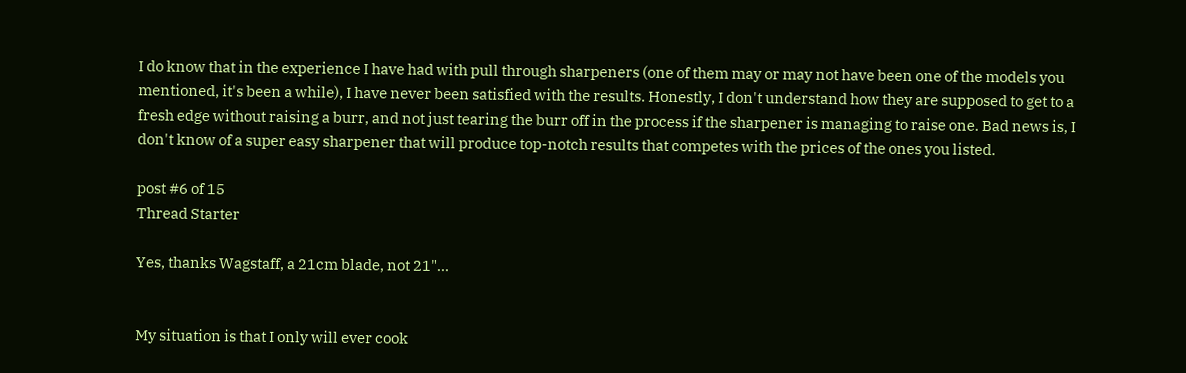I do know that in the experience I have had with pull through sharpeners (one of them may or may not have been one of the models you mentioned, it's been a while), I have never been satisfied with the results. Honestly, I don't understand how they are supposed to get to a fresh edge without raising a burr, and not just tearing the burr off in the process if the sharpener is managing to raise one. Bad news is, I don't know of a super easy sharpener that will produce top-notch results that competes with the prices of the ones you listed.

post #6 of 15
Thread Starter

Yes, thanks Wagstaff, a 21cm blade, not 21"...


My situation is that I only will ever cook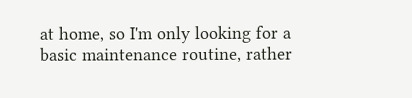at home, so I'm only looking for a basic maintenance routine, rather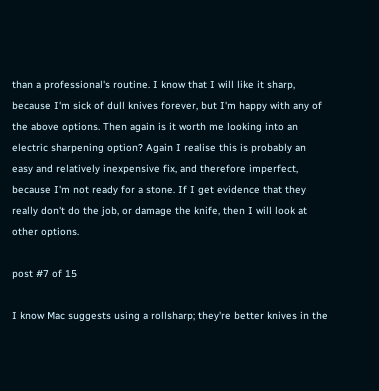than a professional's routine. I know that I will like it sharp, because I'm sick of dull knives forever, but I'm happy with any of the above options. Then again is it worth me looking into an electric sharpening option? Again I realise this is probably an easy and relatively inexpensive fix, and therefore imperfect, because I'm not ready for a stone. If I get evidence that they really don't do the job, or damage the knife, then I will look at other options.

post #7 of 15

I know Mac suggests using a rollsharp; they're better knives in the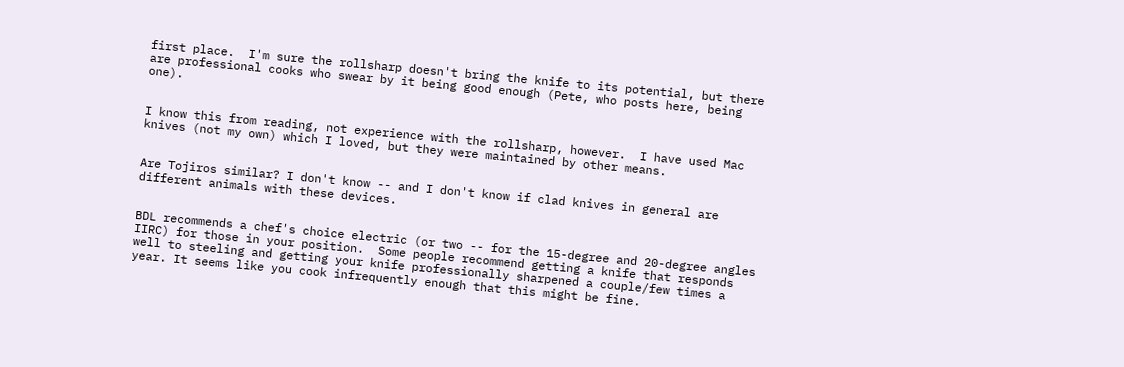first place.  I'm sure the rollsharp doesn't bring the knife to its potential, but there are professional cooks who swear by it being good enough (Pete, who posts here, being one).


I know this from reading, not experience with the rollsharp, however.  I have used Mac knives (not my own) which I loved, but they were maintained by other means.


Are Tojiros similar? I don't know -- and I don't know if clad knives in general are different animals with these devices.


BDL recommends a chef's choice electric (or two -- for the 15-degree and 20-degree angles IIRC) for those in your position.  Some people recommend getting a knife that responds well to steeling and getting your knife professionally sharpened a couple/few times a year. It seems like you cook infrequently enough that this might be fine.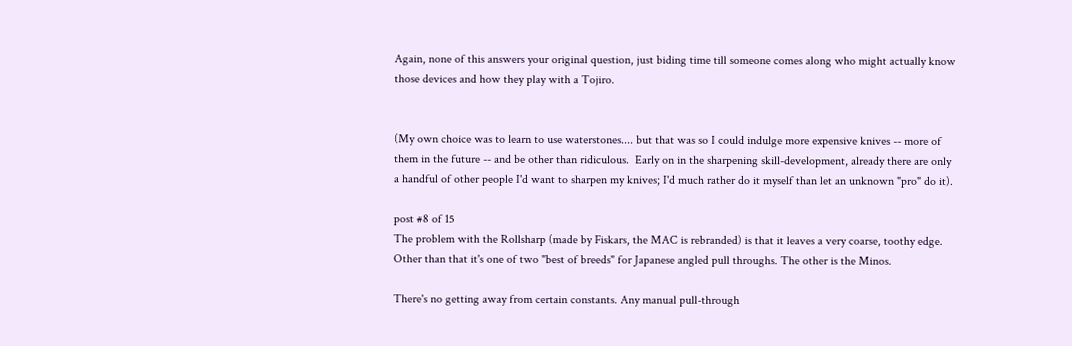Again, none of this answers your original question, just biding time till someone comes along who might actually know those devices and how they play with a Tojiro.


(My own choice was to learn to use waterstones.... but that was so I could indulge more expensive knives -- more of them in the future -- and be other than ridiculous.  Early on in the sharpening skill-development, already there are only a handful of other people I'd want to sharpen my knives; I'd much rather do it myself than let an unknown "pro" do it).

post #8 of 15
The problem with the Rollsharp (made by Fiskars, the MAC is rebranded) is that it leaves a very coarse, toothy edge. Other than that it's one of two "best of breeds" for Japanese angled pull throughs. The other is the Minos.

There's no getting away from certain constants. Any manual pull-through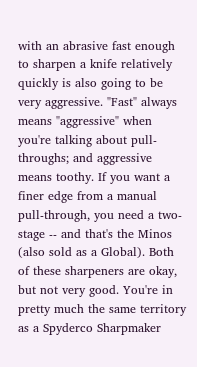with an abrasive fast enough to sharpen a knife relatively quickly is also going to be very aggressive. "Fast" always means "aggressive" when you're talking about pull-throughs; and aggressive means toothy. If you want a finer edge from a manual pull-through, you need a two-stage -- and that's the Minos (also sold as a Global). Both of these sharpeners are okay, but not very good. You're in pretty much the same territory as a Spyderco Sharpmaker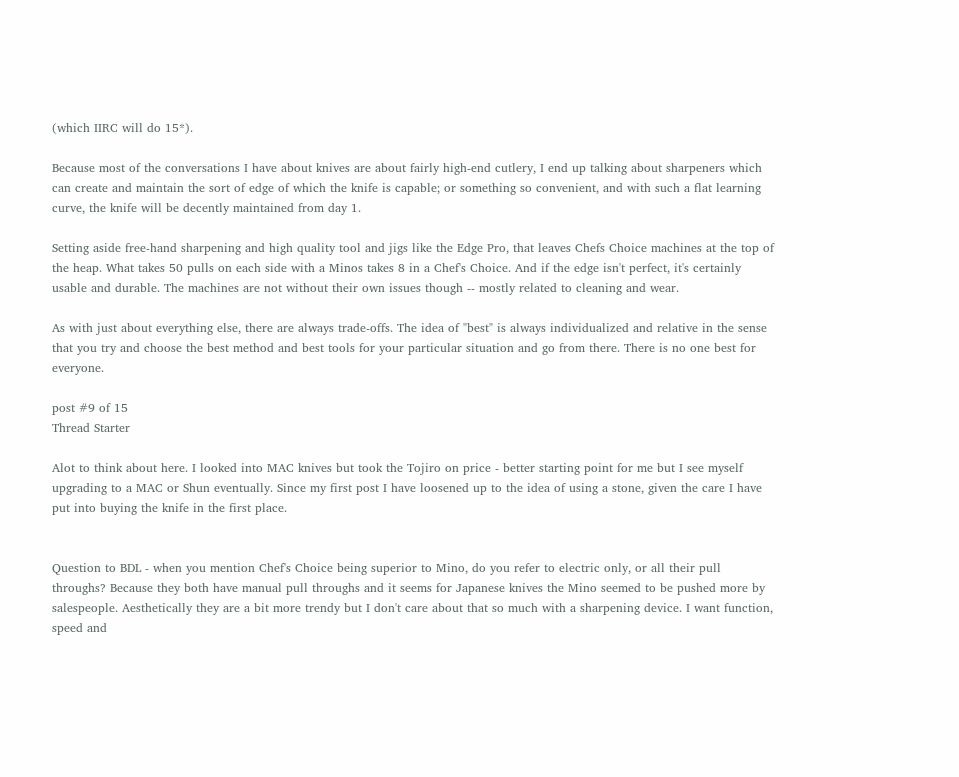(which IIRC will do 15*).

Because most of the conversations I have about knives are about fairly high-end cutlery, I end up talking about sharpeners which can create and maintain the sort of edge of which the knife is capable; or something so convenient, and with such a flat learning curve, the knife will be decently maintained from day 1.

Setting aside free-hand sharpening and high quality tool and jigs like the Edge Pro, that leaves Chefs Choice machines at the top of the heap. What takes 50 pulls on each side with a Minos takes 8 in a Chef's Choice. And if the edge isn't perfect, it's certainly usable and durable. The machines are not without their own issues though -- mostly related to cleaning and wear.

As with just about everything else, there are always trade-offs. The idea of "best" is always individualized and relative in the sense that you try and choose the best method and best tools for your particular situation and go from there. There is no one best for everyone.

post #9 of 15
Thread Starter

Alot to think about here. I looked into MAC knives but took the Tojiro on price - better starting point for me but I see myself upgrading to a MAC or Shun eventually. Since my first post I have loosened up to the idea of using a stone, given the care I have put into buying the knife in the first place.


Question to BDL - when you mention Chef's Choice being superior to Mino, do you refer to electric only, or all their pull throughs? Because they both have manual pull throughs and it seems for Japanese knives the Mino seemed to be pushed more by salespeople. Aesthetically they are a bit more trendy but I don't care about that so much with a sharpening device. I want function, speed and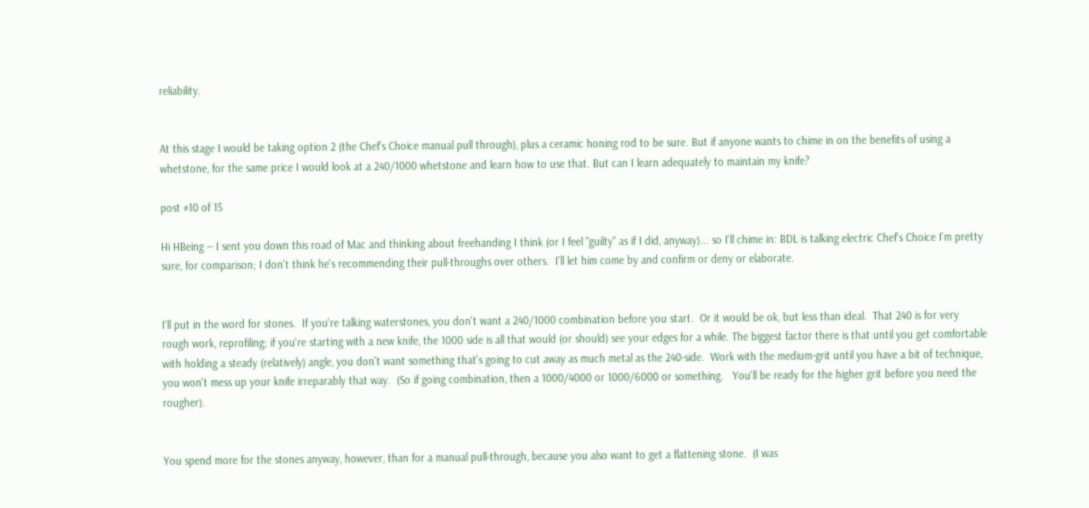reliability.


At this stage I would be taking option 2 (the Chef's Choice manual pull through), plus a ceramic honing rod to be sure. But if anyone wants to chime in on the benefits of using a whetstone, for the same price I would look at a 240/1000 whetstone and learn how to use that. But can I learn adequately to maintain my knife?

post #10 of 15

Hi HBeing -- I sent you down this road of Mac and thinking about freehanding I think (or I feel "guilty" as if I did, anyway)... so I'll chime in: BDL is talking electric Chef's Choice I'm pretty sure, for comparison; I don't think he's recommending their pull-throughs over others.  I'll let him come by and confirm or deny or elaborate.


I'll put in the word for stones.  If you're talking waterstones, you don't want a 240/1000 combination before you start.  Or it would be ok, but less than ideal.  That 240 is for very rough work, reprofiling; if you're starting with a new knife, the 1000 side is all that would (or should) see your edges for a while. The biggest factor there is that until you get comfortable with holding a steady (relatively) angle, you don't want something that's going to cut away as much metal as the 240-side.  Work with the medium-grit until you have a bit of technique, you won't mess up your knife irreparably that way.  (So if going combination, then a 1000/4000 or 1000/6000 or something.   You'll be ready for the higher grit before you need the rougher).


You spend more for the stones anyway, however, than for a manual pull-through, because you also want to get a flattening stone.  (I was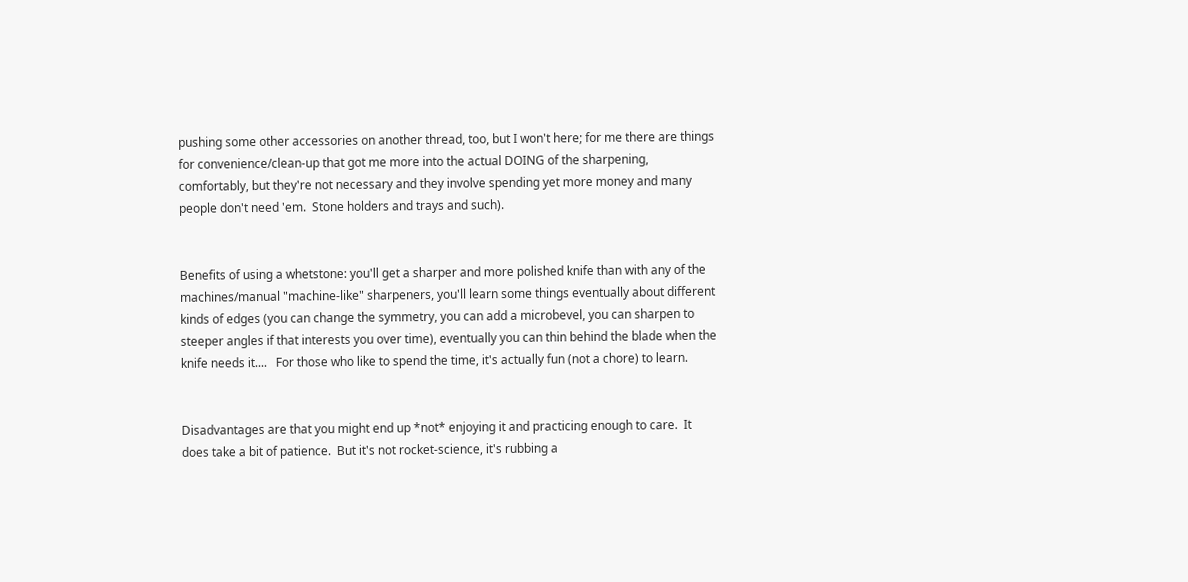pushing some other accessories on another thread, too, but I won't here; for me there are things for convenience/clean-up that got me more into the actual DOING of the sharpening, comfortably, but they're not necessary and they involve spending yet more money and many people don't need 'em.  Stone holders and trays and such).


Benefits of using a whetstone: you'll get a sharper and more polished knife than with any of the machines/manual "machine-like" sharpeners, you'll learn some things eventually about different kinds of edges (you can change the symmetry, you can add a microbevel, you can sharpen to steeper angles if that interests you over time), eventually you can thin behind the blade when the knife needs it....   For those who like to spend the time, it's actually fun (not a chore) to learn.


Disadvantages are that you might end up *not* enjoying it and practicing enough to care.  It does take a bit of patience.  But it's not rocket-science, it's rubbing a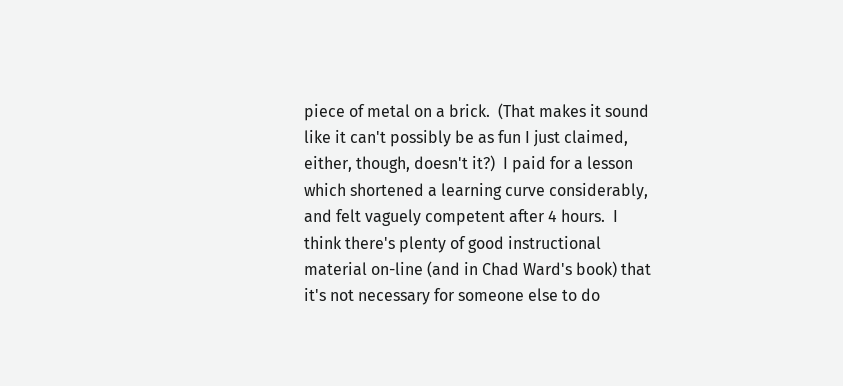piece of metal on a brick.  (That makes it sound like it can't possibly be as fun I just claimed, either, though, doesn't it?)  I paid for a lesson which shortened a learning curve considerably, and felt vaguely competent after 4 hours.  I think there's plenty of good instructional material on-line (and in Chad Ward's book) that it's not necessary for someone else to do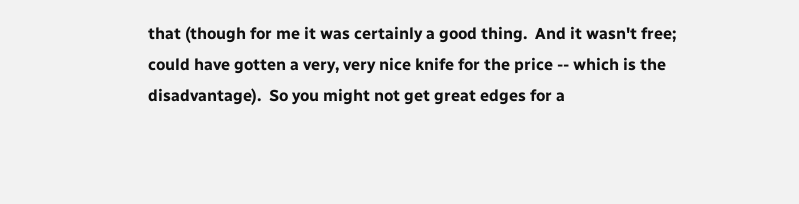that (though for me it was certainly a good thing.  And it wasn't free; could have gotten a very, very nice knife for the price -- which is the disadvantage).  So you might not get great edges for a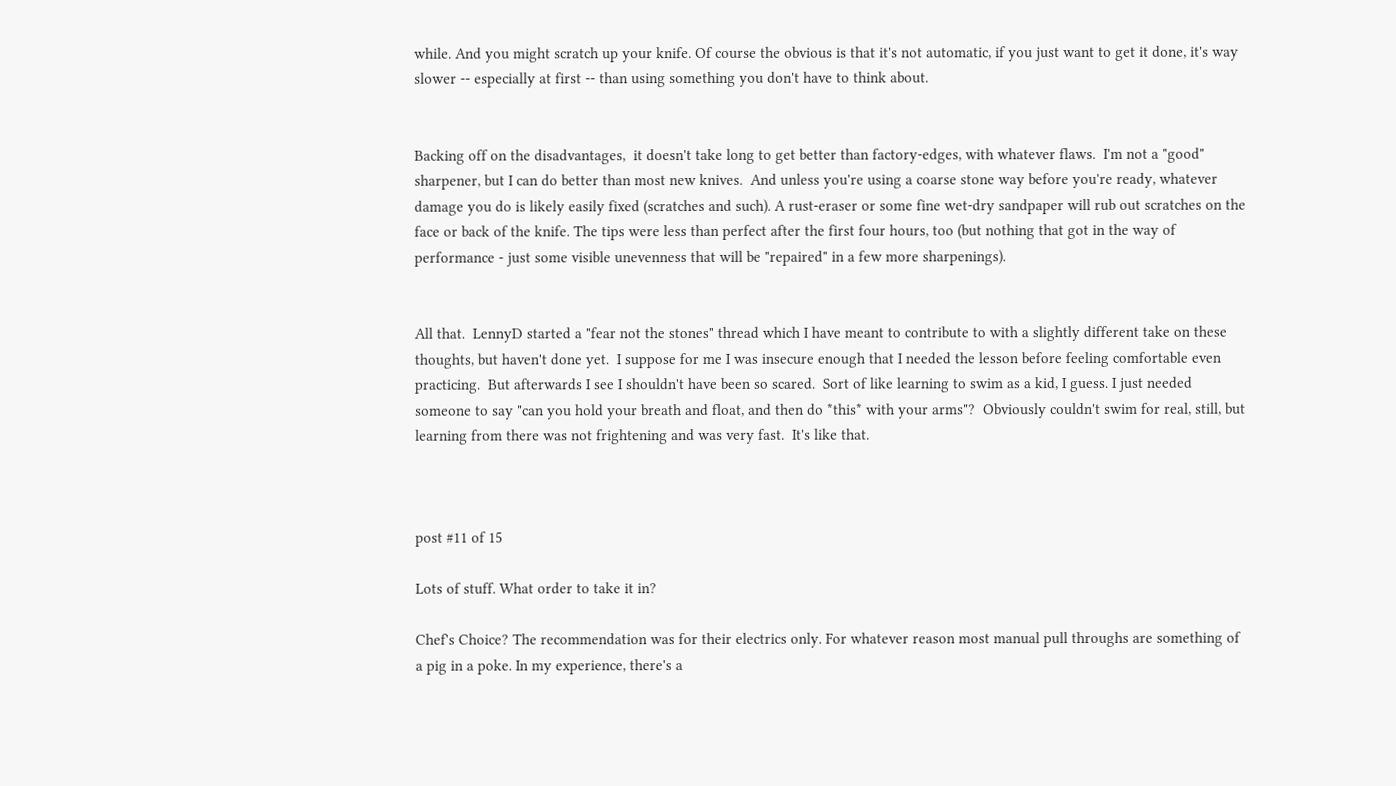while. And you might scratch up your knife. Of course the obvious is that it's not automatic, if you just want to get it done, it's way slower -- especially at first -- than using something you don't have to think about.


Backing off on the disadvantages,  it doesn't take long to get better than factory-edges, with whatever flaws.  I'm not a "good" sharpener, but I can do better than most new knives.  And unless you're using a coarse stone way before you're ready, whatever damage you do is likely easily fixed (scratches and such). A rust-eraser or some fine wet-dry sandpaper will rub out scratches on the face or back of the knife. The tips were less than perfect after the first four hours, too (but nothing that got in the way of performance - just some visible unevenness that will be "repaired" in a few more sharpenings).


All that.  LennyD started a "fear not the stones" thread which I have meant to contribute to with a slightly different take on these thoughts, but haven't done yet.  I suppose for me I was insecure enough that I needed the lesson before feeling comfortable even practicing.  But afterwards I see I shouldn't have been so scared.  Sort of like learning to swim as a kid, I guess. I just needed someone to say "can you hold your breath and float, and then do *this* with your arms"?  Obviously couldn't swim for real, still, but learning from there was not frightening and was very fast.  It's like that.



post #11 of 15

Lots of stuff. What order to take it in?

Chef's Choice? The recommendation was for their electrics only. For whatever reason most manual pull throughs are something of a pig in a poke. In my experience, there's a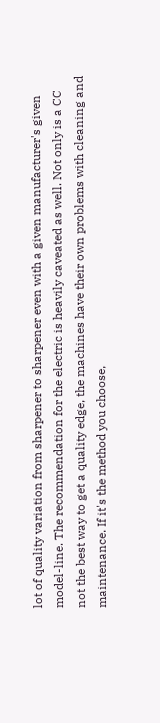lot of quality variation from sharpener to sharpener even with a given manufacturer's given model-line. The recommendation for the electric is heavily caveated as well. Not only is a CC not the best way to get a quality edge, the machines have their own problems with cleaning and maintenance. If it's the method you choose,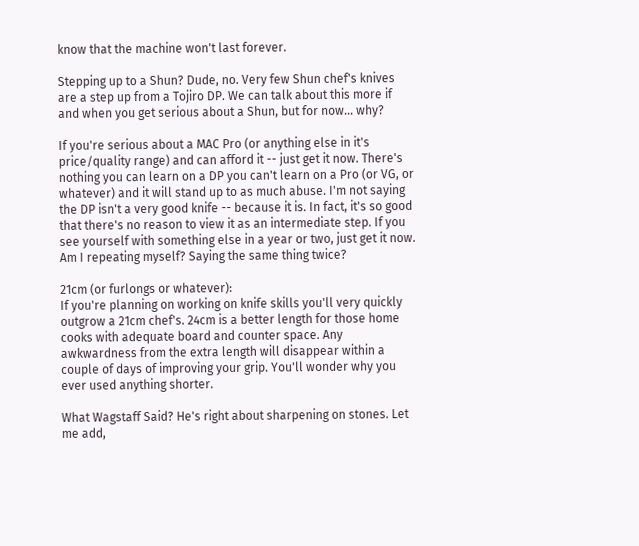know that the machine won't last forever.

Stepping up to a Shun? Dude, no. Very few Shun chef's knives are a step up from a Tojiro DP. We can talk about this more if and when you get serious about a Shun, but for now... why?

If you're serious about a MAC Pro (or anything else in it's price/quality range) and can afford it -- just get it now. There's nothing you can learn on a DP you can't learn on a Pro (or VG, or whatever) and it will stand up to as much abuse. I'm not saying the DP isn't a very good knife -- because it is. In fact, it's so good that there's no reason to view it as an intermediate step. If you see yourself with something else in a year or two, just get it now. Am I repeating myself? Saying the same thing twice?

21cm (or furlongs or whatever):
If you're planning on working on knife skills you'll very quickly outgrow a 21cm chef's. 24cm is a better length for those home cooks with adequate board and counter space. Any awkwardness from the extra length will disappear within a couple of days of improving your grip. You'll wonder why you ever used anything shorter.

What Wagstaff Said? He's right about sharpening on stones. Let me add,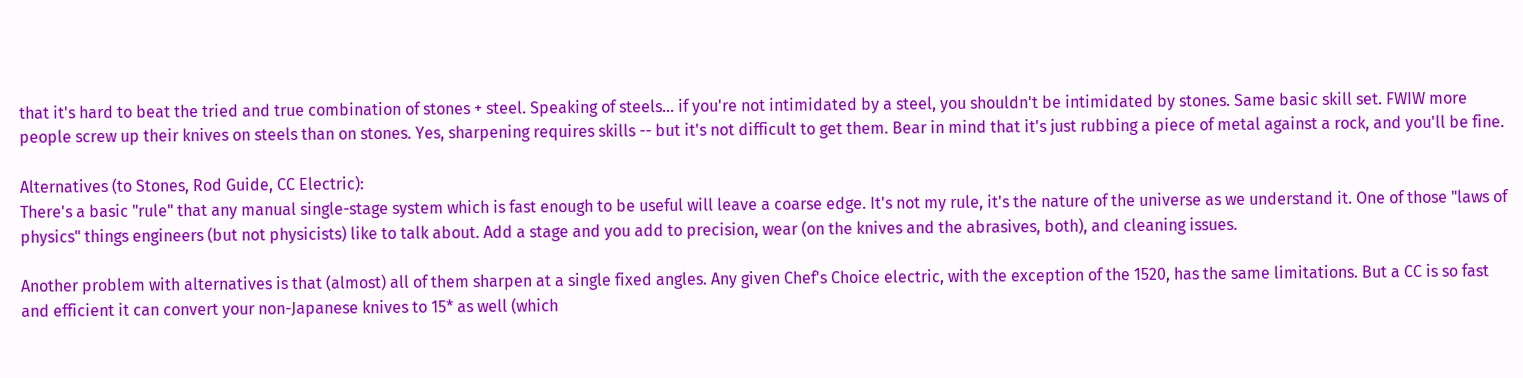that it's hard to beat the tried and true combination of stones + steel. Speaking of steels... if you're not intimidated by a steel, you shouldn't be intimidated by stones. Same basic skill set. FWIW more people screw up their knives on steels than on stones. Yes, sharpening requires skills -- but it's not difficult to get them. Bear in mind that it's just rubbing a piece of metal against a rock, and you'll be fine.

Alternatives (to Stones, Rod Guide, CC Electric):
There's a basic "rule" that any manual single-stage system which is fast enough to be useful will leave a coarse edge. It's not my rule, it's the nature of the universe as we understand it. One of those "laws of physics" things engineers (but not physicists) like to talk about. Add a stage and you add to precision, wear (on the knives and the abrasives, both), and cleaning issues.

Another problem with alternatives is that (almost) all of them sharpen at a single fixed angles. Any given Chef's Choice electric, with the exception of the 1520, has the same limitations. But a CC is so fast and efficient it can convert your non-Japanese knives to 15* as well (which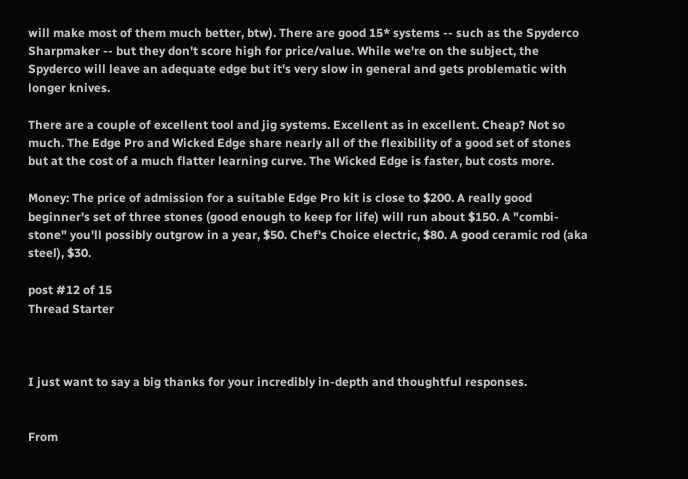will make most of them much better, btw). There are good 15* systems -- such as the Spyderco Sharpmaker -- but they don't score high for price/value. While we're on the subject, the Spyderco will leave an adequate edge but it's very slow in general and gets problematic with longer knives.

There are a couple of excellent tool and jig systems. Excellent as in excellent. Cheap? Not so much. The Edge Pro and Wicked Edge share nearly all of the flexibility of a good set of stones but at the cost of a much flatter learning curve. The Wicked Edge is faster, but costs more.

Money: The price of admission for a suitable Edge Pro kit is close to $200. A really good beginner's set of three stones (good enough to keep for life) will run about $150. A "combi-stone" you'll possibly outgrow in a year, $50. Chef's Choice electric, $80. A good ceramic rod (aka steel), $30.

post #12 of 15
Thread Starter



I just want to say a big thanks for your incredibly in-depth and thoughtful responses.


From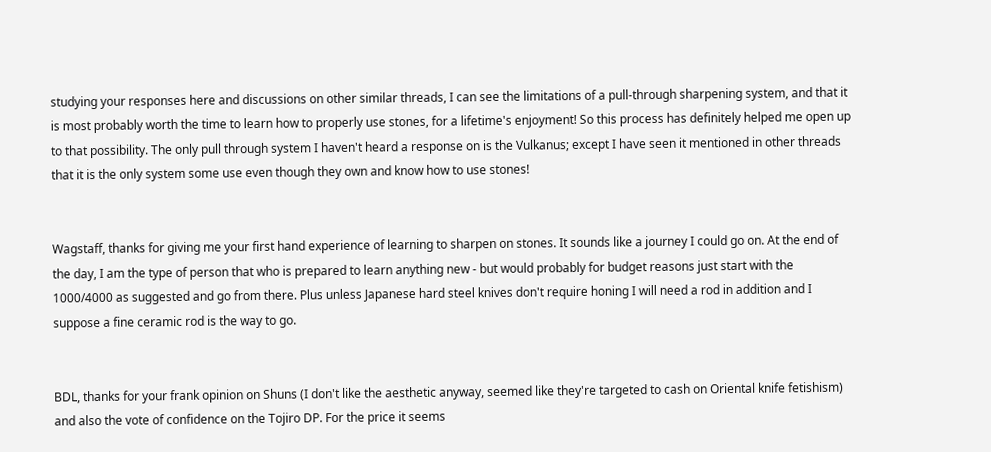studying your responses here and discussions on other similar threads, I can see the limitations of a pull-through sharpening system, and that it is most probably worth the time to learn how to properly use stones, for a lifetime's enjoyment! So this process has definitely helped me open up to that possibility. The only pull through system I haven't heard a response on is the Vulkanus; except I have seen it mentioned in other threads that it is the only system some use even though they own and know how to use stones!


Wagstaff, thanks for giving me your first hand experience of learning to sharpen on stones. It sounds like a journey I could go on. At the end of the day, I am the type of person that who is prepared to learn anything new - but would probably for budget reasons just start with the 1000/4000 as suggested and go from there. Plus unless Japanese hard steel knives don't require honing I will need a rod in addition and I suppose a fine ceramic rod is the way to go.


BDL, thanks for your frank opinion on Shuns (I don't like the aesthetic anyway, seemed like they're targeted to cash on Oriental knife fetishism) and also the vote of confidence on the Tojiro DP. For the price it seems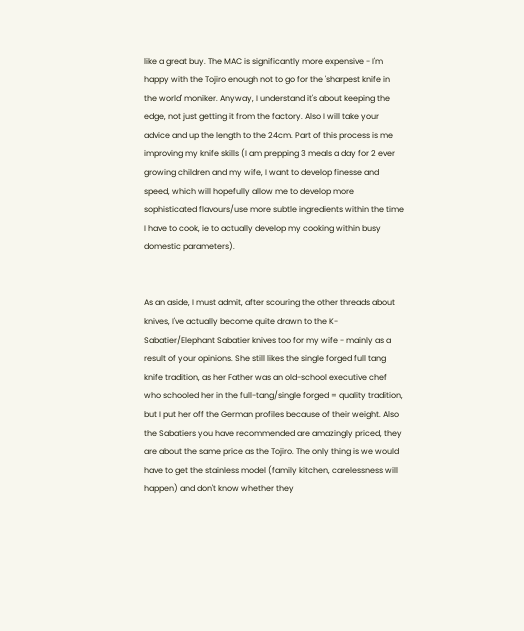like a great buy. The MAC is significantly more expensive - I'm happy with the Tojiro enough not to go for the 'sharpest knife in the world' moniker. Anyway, I understand it's about keeping the edge, not just getting it from the factory. Also I will take your advice and up the length to the 24cm. Part of this process is me improving my knife skills (I am prepping 3 meals a day for 2 ever growing children and my wife, I want to develop finesse and speed, which will hopefully allow me to develop more sophisticated flavours/use more subtle ingredients within the time I have to cook, ie to actually develop my cooking within busy domestic parameters).


As an aside, I must admit, after scouring the other threads about knives, I've actually become quite drawn to the K-Sabatier/Elephant Sabatier knives too for my wife - mainly as a result of your opinions. She still likes the single forged full tang knife tradition, as her Father was an old-school executive chef who schooled her in the full-tang/single forged = quality tradition, but I put her off the German profiles because of their weight. Also the Sabatiers you have recommended are amazingly priced, they are about the same price as the Tojiro. The only thing is we would have to get the stainless model (family kitchen, carelessness will happen) and don't know whether they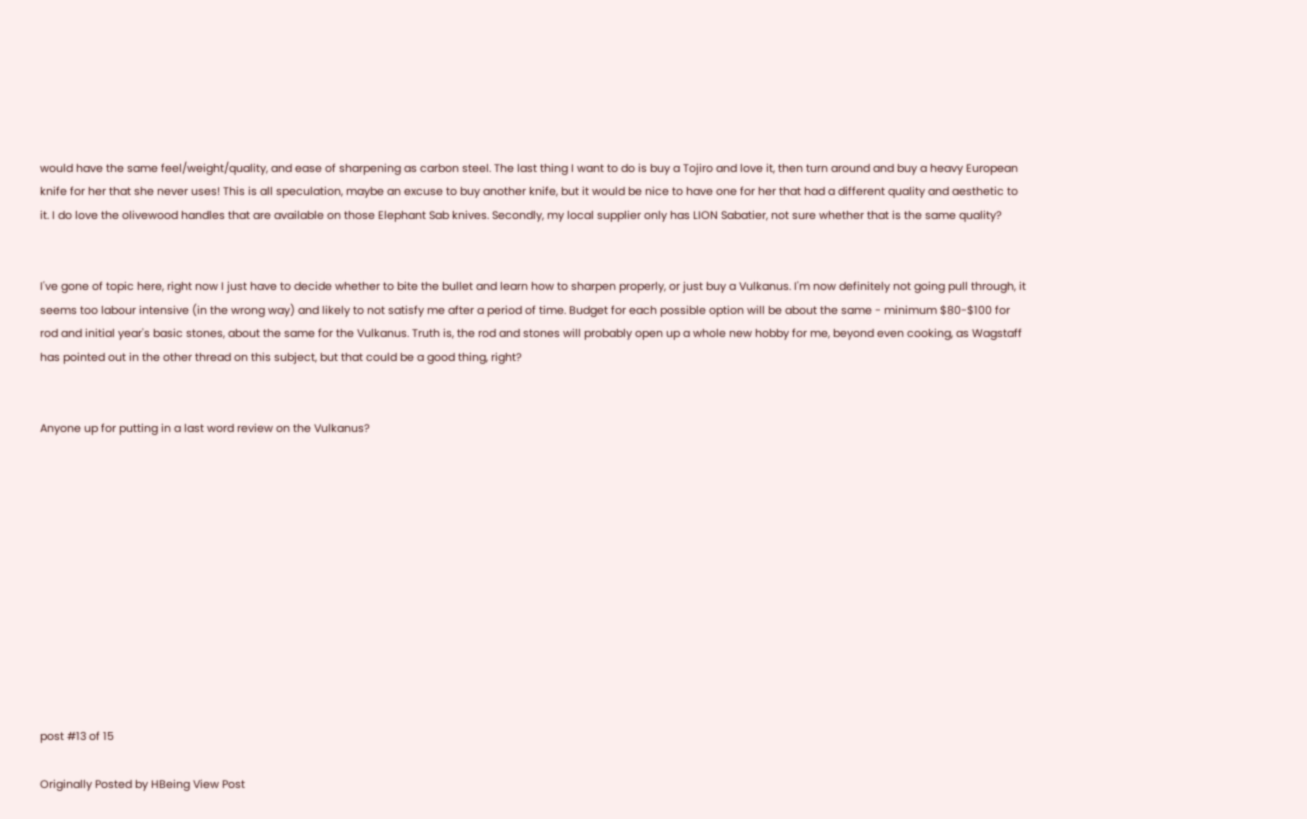would have the same feel/weight/quality, and ease of sharpening as carbon steel. The last thing I want to do is buy a Tojiro and love it, then turn around and buy a heavy European knife for her that she never uses! This is all speculation, maybe an excuse to buy another knife, but it would be nice to have one for her that had a different quality and aesthetic to it. I do love the olivewood handles that are available on those Elephant Sab knives. Secondly, my local supplier only has LION Sabatier, not sure whether that is the same quality?


I've gone of topic here, right now I just have to decide whether to bite the bullet and learn how to sharpen properly, or just buy a Vulkanus. I'm now definitely not going pull through, it seems too labour intensive (in the wrong way) and likely to not satisfy me after a period of time. Budget for each possible option will be about the same - minimum $80-$100 for rod and initial year's basic stones, about the same for the Vulkanus. Truth is, the rod and stones will probably open up a whole new hobby for me, beyond even cooking, as Wagstaff has pointed out in the other thread on this subject, but that could be a good thing, right?


Anyone up for putting in a last word review on the Vulkanus?












post #13 of 15

Originally Posted by HBeing View Post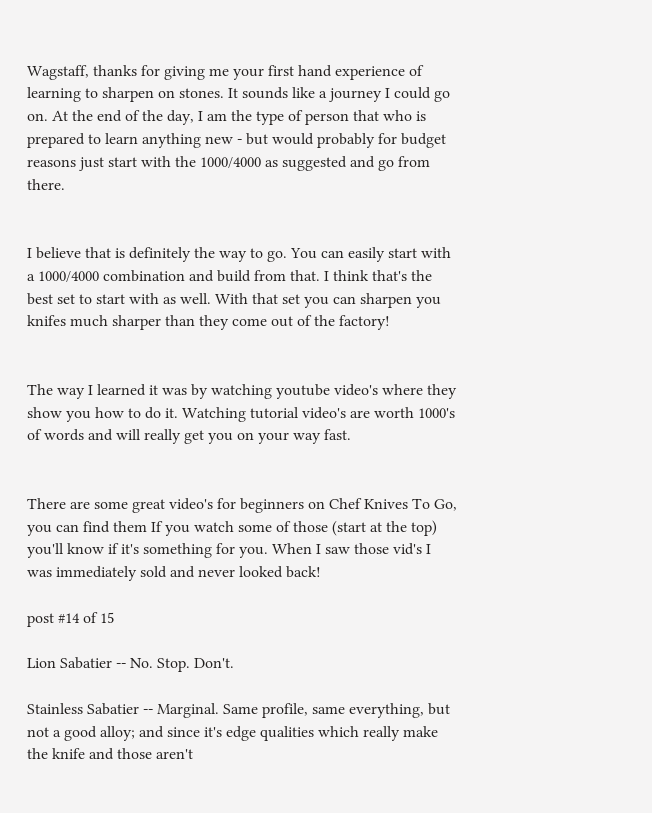Wagstaff, thanks for giving me your first hand experience of learning to sharpen on stones. It sounds like a journey I could go on. At the end of the day, I am the type of person that who is prepared to learn anything new - but would probably for budget reasons just start with the 1000/4000 as suggested and go from there.


I believe that is definitely the way to go. You can easily start with a 1000/4000 combination and build from that. I think that's the best set to start with as well. With that set you can sharpen you knifes much sharper than they come out of the factory!


The way I learned it was by watching youtube video's where they show you how to do it. Watching tutorial video's are worth 1000's of words and will really get you on your way fast.


There are some great video's for beginners on Chef Knives To Go, you can find them If you watch some of those (start at the top) you'll know if it's something for you. When I saw those vid's I was immediately sold and never looked back!

post #14 of 15

Lion Sabatier -- No. Stop. Don't.

Stainless Sabatier -- Marginal. Same profile, same everything, but not a good alloy; and since it's edge qualities which really make the knife and those aren't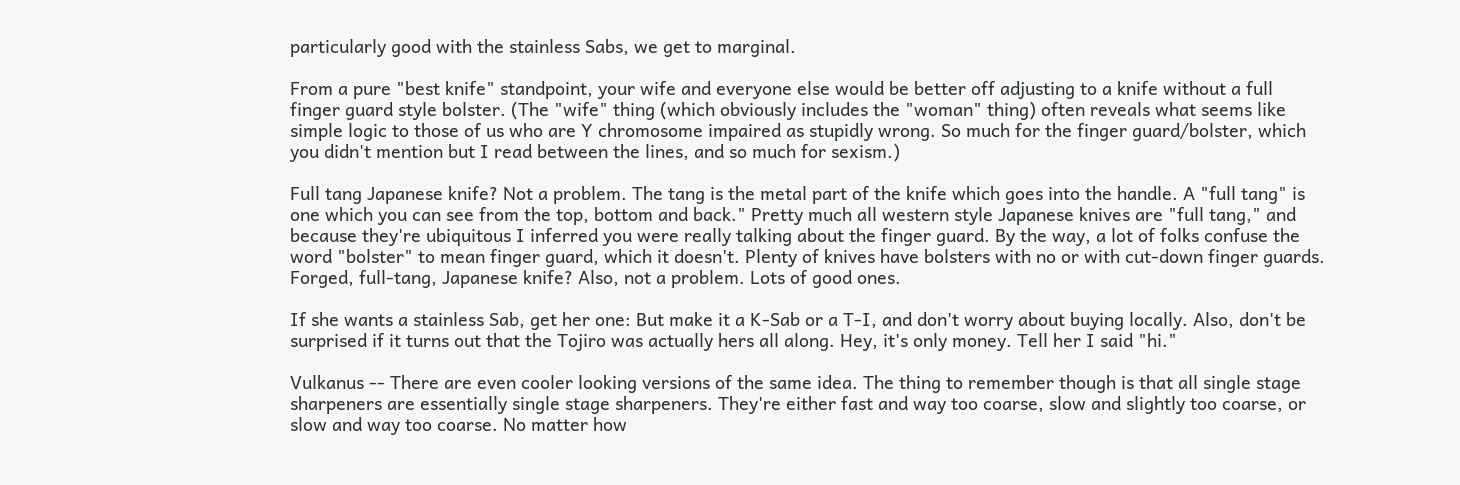particularly good with the stainless Sabs, we get to marginal.

From a pure "best knife" standpoint, your wife and everyone else would be better off adjusting to a knife without a full finger guard style bolster. (The "wife" thing (which obviously includes the "woman" thing) often reveals what seems like simple logic to those of us who are Y chromosome impaired as stupidly wrong. So much for the finger guard/bolster, which you didn't mention but I read between the lines, and so much for sexism.)

Full tang Japanese knife? Not a problem. The tang is the metal part of the knife which goes into the handle. A "full tang" is one which you can see from the top, bottom and back." Pretty much all western style Japanese knives are "full tang," and because they're ubiquitous I inferred you were really talking about the finger guard. By the way, a lot of folks confuse the word "bolster" to mean finger guard, which it doesn't. Plenty of knives have bolsters with no or with cut-down finger guards. Forged, full-tang, Japanese knife? Also, not a problem. Lots of good ones.

If she wants a stainless Sab, get her one: But make it a K-Sab or a T-I, and don't worry about buying locally. Also, don't be surprised if it turns out that the Tojiro was actually hers all along. Hey, it's only money. Tell her I said "hi."

Vulkanus -- There are even cooler looking versions of the same idea. The thing to remember though is that all single stage sharpeners are essentially single stage sharpeners. They're either fast and way too coarse, slow and slightly too coarse, or slow and way too coarse. No matter how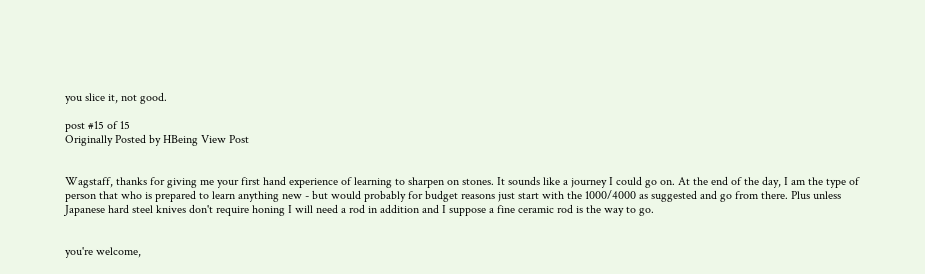you slice it, not good.

post #15 of 15
Originally Posted by HBeing View Post


Wagstaff, thanks for giving me your first hand experience of learning to sharpen on stones. It sounds like a journey I could go on. At the end of the day, I am the type of person that who is prepared to learn anything new - but would probably for budget reasons just start with the 1000/4000 as suggested and go from there. Plus unless Japanese hard steel knives don't require honing I will need a rod in addition and I suppose a fine ceramic rod is the way to go.


you're welcome,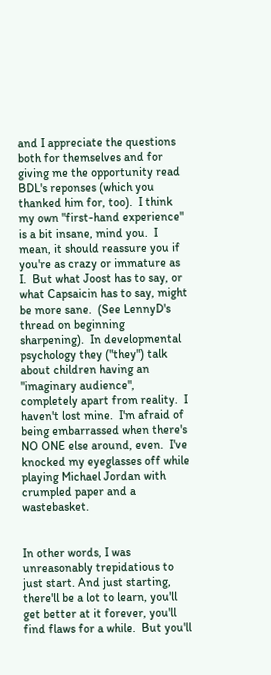and I appreciate the questions both for themselves and for giving me the opportunity read BDL's reponses (which you thanked him for, too).  I think my own "first-hand experience" is a bit insane, mind you.  I mean, it should reassure you if you're as crazy or immature as I.  But what Joost has to say, or what Capsaicin has to say, might be more sane.  (See LennyD's thread on beginning sharpening).  In developmental psychology they ("they") talk about children having an "imaginary audience", completely apart from reality.  I haven't lost mine.  I'm afraid of being embarrassed when there's NO ONE else around, even.  I've knocked my eyeglasses off while playing Michael Jordan with crumpled paper and a wastebasket.


In other words, I was unreasonably trepidatious to just start. And just starting, there'll be a lot to learn, you'll get better at it forever, you'll find flaws for a while.  But you'll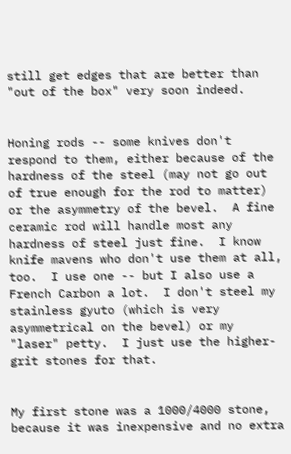still get edges that are better than "out of the box" very soon indeed.


Honing rods -- some knives don't respond to them, either because of the hardness of the steel (may not go out of true enough for the rod to matter) or the asymmetry of the bevel.  A fine ceramic rod will handle most any hardness of steel just fine.  I know knife mavens who don't use them at all, too.  I use one -- but I also use a French Carbon a lot.  I don't steel my stainless gyuto (which is very asymmetrical on the bevel) or my "laser" petty.  I just use the higher-grit stones for that.


My first stone was a 1000/4000 stone, because it was inexpensive and no extra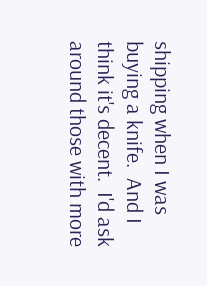shipping when I was buying a knife.  And I think it's decent.  I'd ask around those with more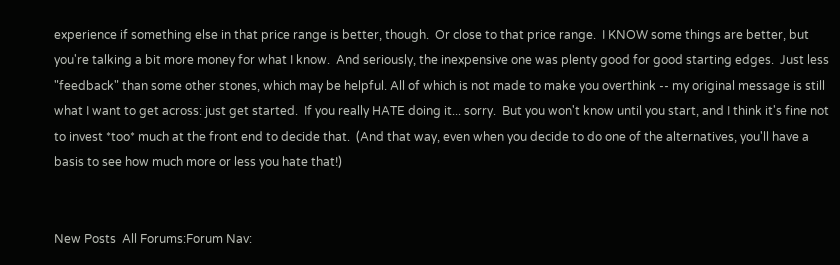experience if something else in that price range is better, though.  Or close to that price range.  I KNOW some things are better, but you're talking a bit more money for what I know.  And seriously, the inexpensive one was plenty good for good starting edges.  Just less "feedback" than some other stones, which may be helpful. All of which is not made to make you overthink -- my original message is still what I want to get across: just get started.  If you really HATE doing it... sorry.  But you won't know until you start, and I think it's fine not to invest *too* much at the front end to decide that.  (And that way, even when you decide to do one of the alternatives, you'll have a basis to see how much more or less you hate that!)


New Posts  All Forums:Forum Nav: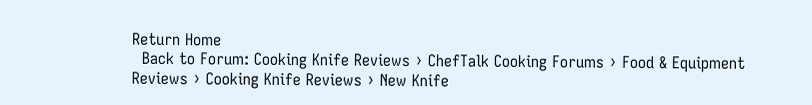Return Home
  Back to Forum: Cooking Knife Reviews › ChefTalk Cooking Forums › Food & Equipment Reviews › Cooking Knife Reviews › New Knife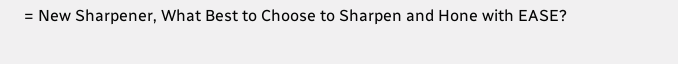= New Sharpener, What Best to Choose to Sharpen and Hone with EASE?